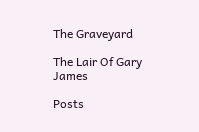The Graveyard

The Lair Of Gary James

Posts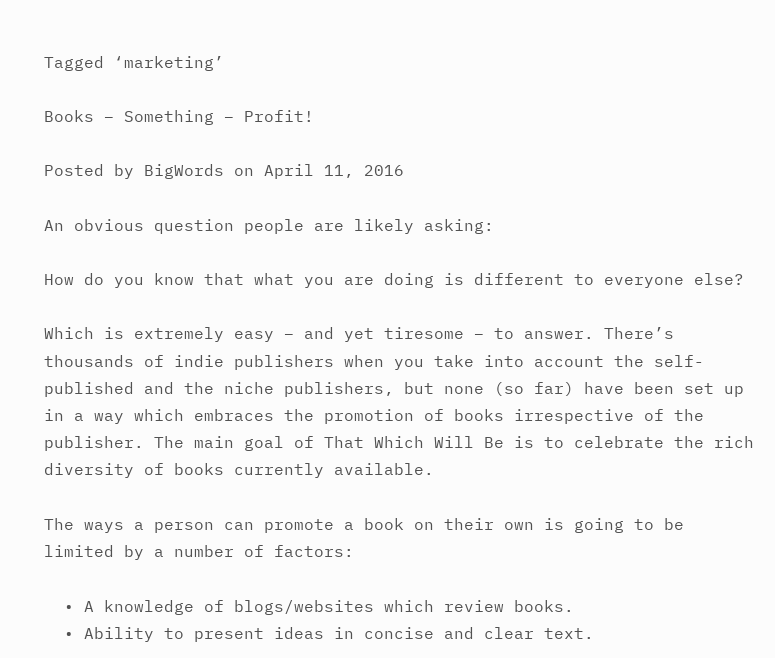Tagged ‘marketing’

Books – Something – Profit!

Posted by BigWords on April 11, 2016

An obvious question people are likely asking:

How do you know that what you are doing is different to everyone else?

Which is extremely easy – and yet tiresome – to answer. There’s thousands of indie publishers when you take into account the self-published and the niche publishers, but none (so far) have been set up in a way which embraces the promotion of books irrespective of the publisher. The main goal of That Which Will Be is to celebrate the rich diversity of books currently available.

The ways a person can promote a book on their own is going to be limited by a number of factors:

  • A knowledge of blogs/websites which review books.
  • Ability to present ideas in concise and clear text.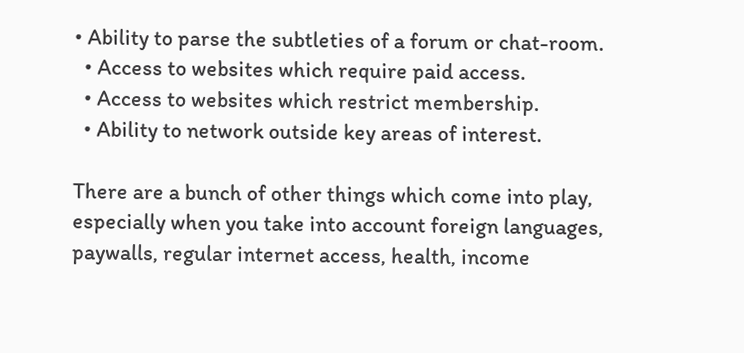• Ability to parse the subtleties of a forum or chat-room.
  • Access to websites which require paid access.
  • Access to websites which restrict membership.
  • Ability to network outside key areas of interest.

There are a bunch of other things which come into play, especially when you take into account foreign languages, paywalls, regular internet access, health, income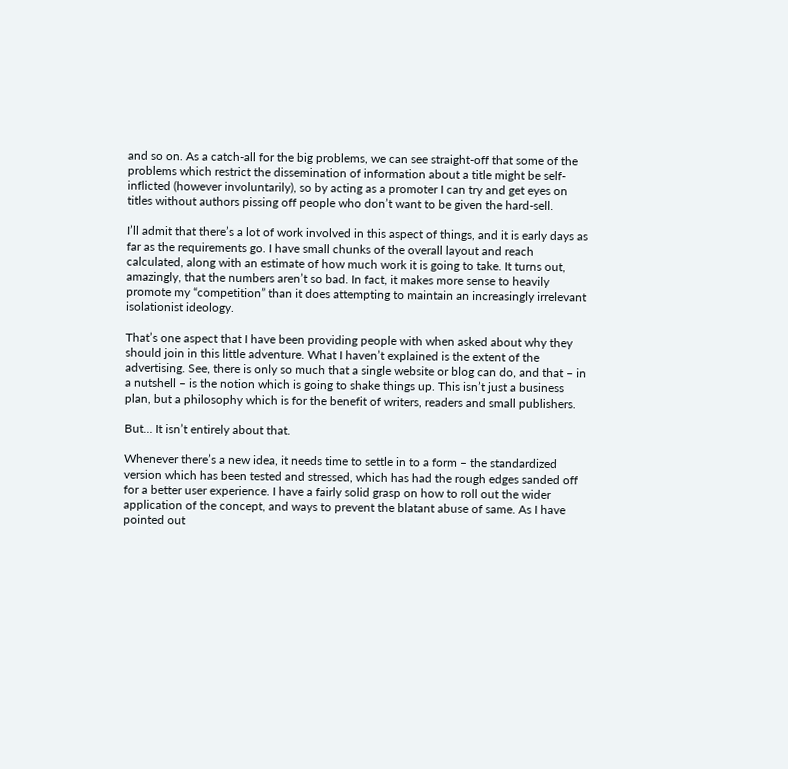and so on. As a catch-all for the big problems, we can see straight-off that some of the problems which restrict the dissemination of information about a title might be self-inflicted (however involuntarily), so by acting as a promoter I can try and get eyes on titles without authors pissing off people who don’t want to be given the hard-sell.

I’ll admit that there’s a lot of work involved in this aspect of things, and it is early days as far as the requirements go. I have small chunks of the overall layout and reach calculated, along with an estimate of how much work it is going to take. It turns out, amazingly, that the numbers aren’t so bad. In fact, it makes more sense to heavily promote my “competition” than it does attempting to maintain an increasingly irrelevant isolationist ideology.

That’s one aspect that I have been providing people with when asked about why they should join in this little adventure. What I haven’t explained is the extent of the advertising. See, there is only so much that a single website or blog can do, and that – in a nutshell – is the notion which is going to shake things up. This isn’t just a business plan, but a philosophy which is for the benefit of writers, readers and small publishers.

But… It isn’t entirely about that.

Whenever there’s a new idea, it needs time to settle in to a form – the standardized  version which has been tested and stressed, which has had the rough edges sanded off for a better user experience. I have a fairly solid grasp on how to roll out the wider application of the concept, and ways to prevent the blatant abuse of same. As I have pointed out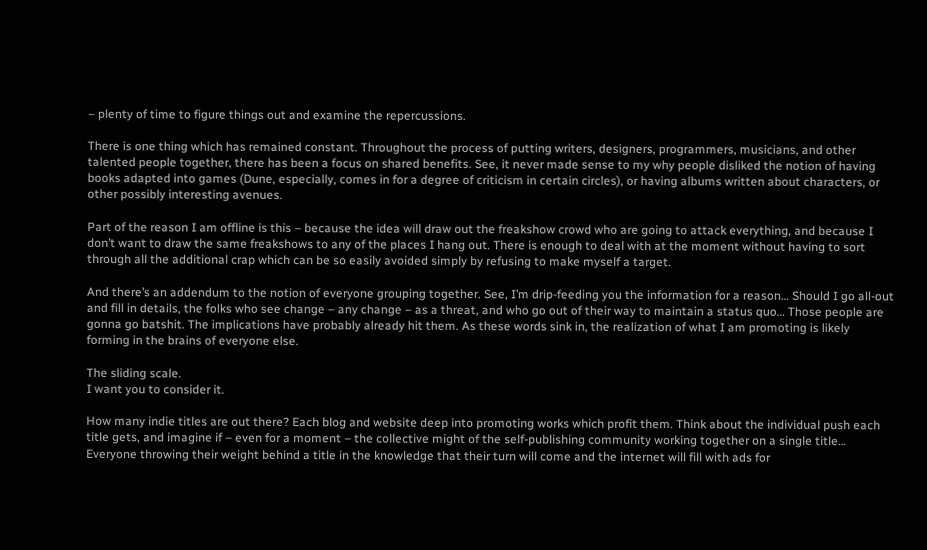– plenty of time to figure things out and examine the repercussions.

There is one thing which has remained constant. Throughout the process of putting writers, designers, programmers, musicians, and other talented people together, there has been a focus on shared benefits. See, it never made sense to my why people disliked the notion of having books adapted into games (Dune, especially, comes in for a degree of criticism in certain circles), or having albums written about characters, or other possibly interesting avenues.

Part of the reason I am offline is this – because the idea will draw out the freakshow crowd who are going to attack everything, and because I don’t want to draw the same freakshows to any of the places I hang out. There is enough to deal with at the moment without having to sort through all the additional crap which can be so easily avoided simply by refusing to make myself a target.

And there’s an addendum to the notion of everyone grouping together. See, I’m drip-feeding you the information for a reason… Should I go all-out and fill in details, the folks who see change – any change – as a threat, and who go out of their way to maintain a status quo… Those people are gonna go batshit. The implications have probably already hit them. As these words sink in, the realization of what I am promoting is likely forming in the brains of everyone else.

The sliding scale.
I want you to consider it.

How many indie titles are out there? Each blog and website deep into promoting works which profit them. Think about the individual push each title gets, and imagine if – even for a moment – the collective might of the self-publishing community working together on a single title… Everyone throwing their weight behind a title in the knowledge that their turn will come and the internet will fill with ads for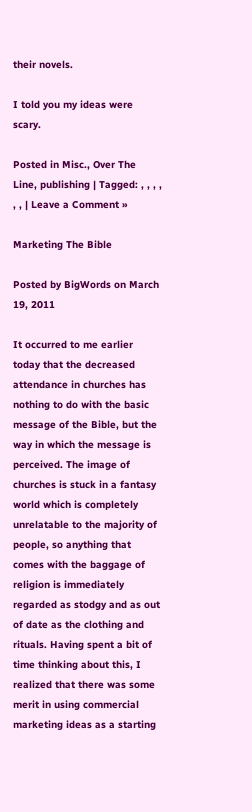their novels.

I told you my ideas were scary.

Posted in Misc., Over The Line, publishing | Tagged: , , , , , , | Leave a Comment »

Marketing The Bible

Posted by BigWords on March 19, 2011

It occurred to me earlier today that the decreased attendance in churches has nothing to do with the basic message of the Bible, but the way in which the message is perceived. The image of churches is stuck in a fantasy world which is completely unrelatable to the majority of people, so anything that comes with the baggage of religion is immediately regarded as stodgy and as out of date as the clothing and rituals. Having spent a bit of time thinking about this, I realized that there was some merit in using commercial marketing ideas as a starting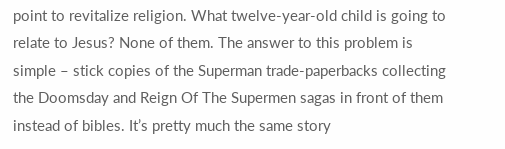point to revitalize religion. What twelve-year-old child is going to relate to Jesus? None of them. The answer to this problem is simple – stick copies of the Superman trade-paperbacks collecting the Doomsday and Reign Of The Supermen sagas in front of them instead of bibles. It’s pretty much the same story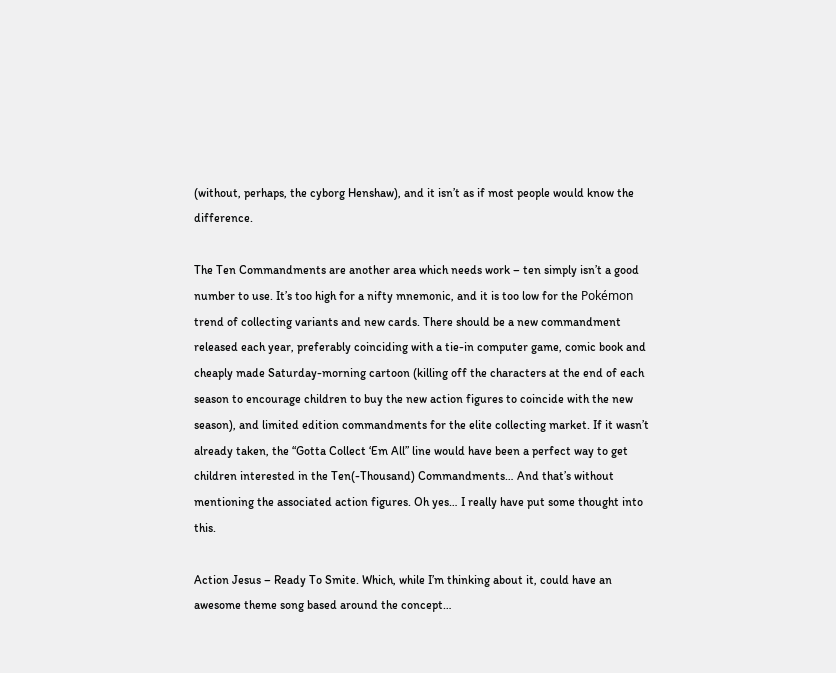(without, perhaps, the cyborg Henshaw), and it isn’t as if most people would know the difference.

The Ten Commandments are another area which needs work – ten simply isn’t a good number to use. It’s too high for a nifty mnemonic, and it is too low for the Pokémon trend of collecting variants and new cards. There should be a new commandment released each year, preferably coinciding with a tie-in computer game, comic book and cheaply made Saturday-morning cartoon (killing off the characters at the end of each season to encourage children to buy the new action figures to coincide with the new season), and limited edition commandments for the elite collecting market. If it wasn’t already taken, the “Gotta Collect ‘Em All” line would have been a perfect way to get children interested in the Ten(-Thousand) Commandments… And that’s without mentioning the associated action figures. Oh yes… I really have put some thought into this.

Action Jesus – Ready To Smite. Which, while I’m thinking about it, could have an awesome theme song based around the concept…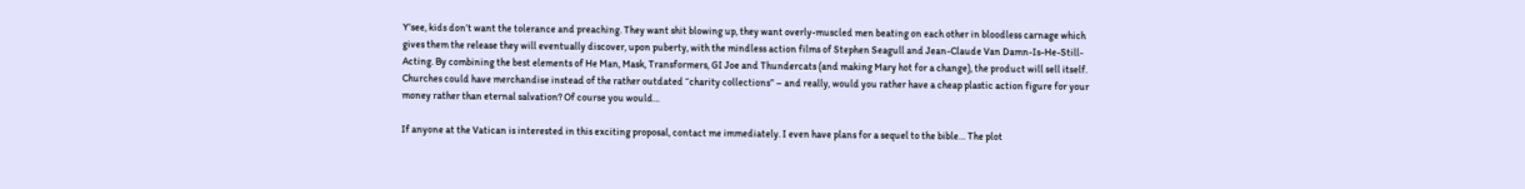Y’see, kids don’t want the tolerance and preaching. They want shit blowing up, they want overly-muscled men beating on each other in bloodless carnage which gives them the release they will eventually discover, upon puberty, with the mindless action films of Stephen Seagull and Jean-Claude Van Damn-Is-He-Still-Acting. By combining the best elements of He Man, Mask, Transformers, GI Joe and Thundercats (and making Mary hot for a change), the product will sell itself. Churches could have merchandise instead of the rather outdated “charity collections” – and really, would you rather have a cheap plastic action figure for your money rather than eternal salvation? Of course you would…

If anyone at the Vatican is interested in this exciting proposal, contact me immediately. I even have plans for a sequel to the bible… The plot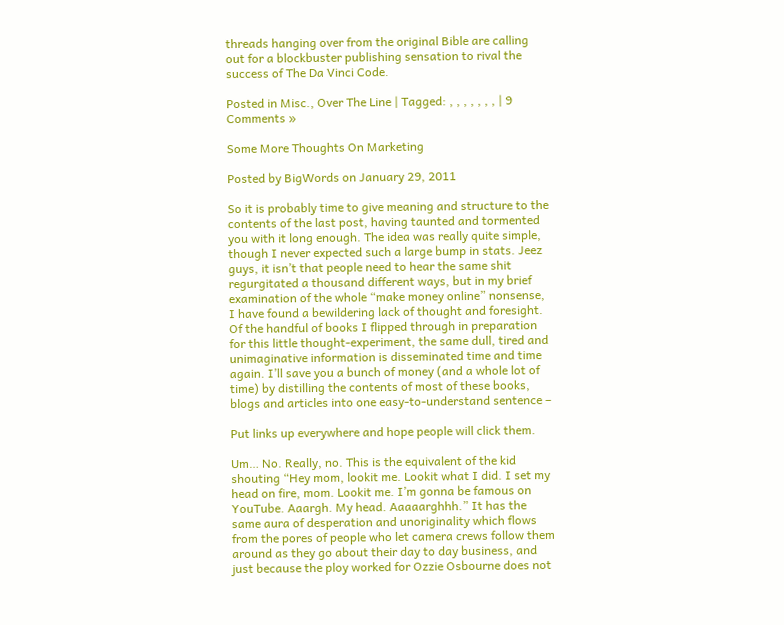threads hanging over from the original Bible are calling out for a blockbuster publishing sensation to rival the success of The Da Vinci Code.

Posted in Misc., Over The Line | Tagged: , , , , , , , | 9 Comments »

Some More Thoughts On Marketing

Posted by BigWords on January 29, 2011

So it is probably time to give meaning and structure to the contents of the last post, having taunted and tormented you with it long enough. The idea was really quite simple, though I never expected such a large bump in stats. Jeez guys, it isn’t that people need to hear the same shit regurgitated a thousand different ways, but in my brief examination of the whole “make money online” nonsense, I have found a bewildering lack of thought and foresight. Of the handful of books I flipped through in preparation for this little thought-experiment, the same dull, tired and unimaginative information is disseminated time and time again. I’ll save you a bunch of money (and a whole lot of time) by distilling the contents of most of these books, blogs and articles into one easy-to-understand sentence –

Put links up everywhere and hope people will click them.

Um… No. Really, no. This is the equivalent of the kid shouting “Hey mom, lookit me. Lookit what I did. I set my head on fire, mom. Lookit me. I’m gonna be famous on YouTube. Aaargh. My head. Aaaaarghhh.” It has the same aura of desperation and unoriginality which flows from the pores of people who let camera crews follow them around as they go about their day to day business, and just because the ploy worked for Ozzie Osbourne does not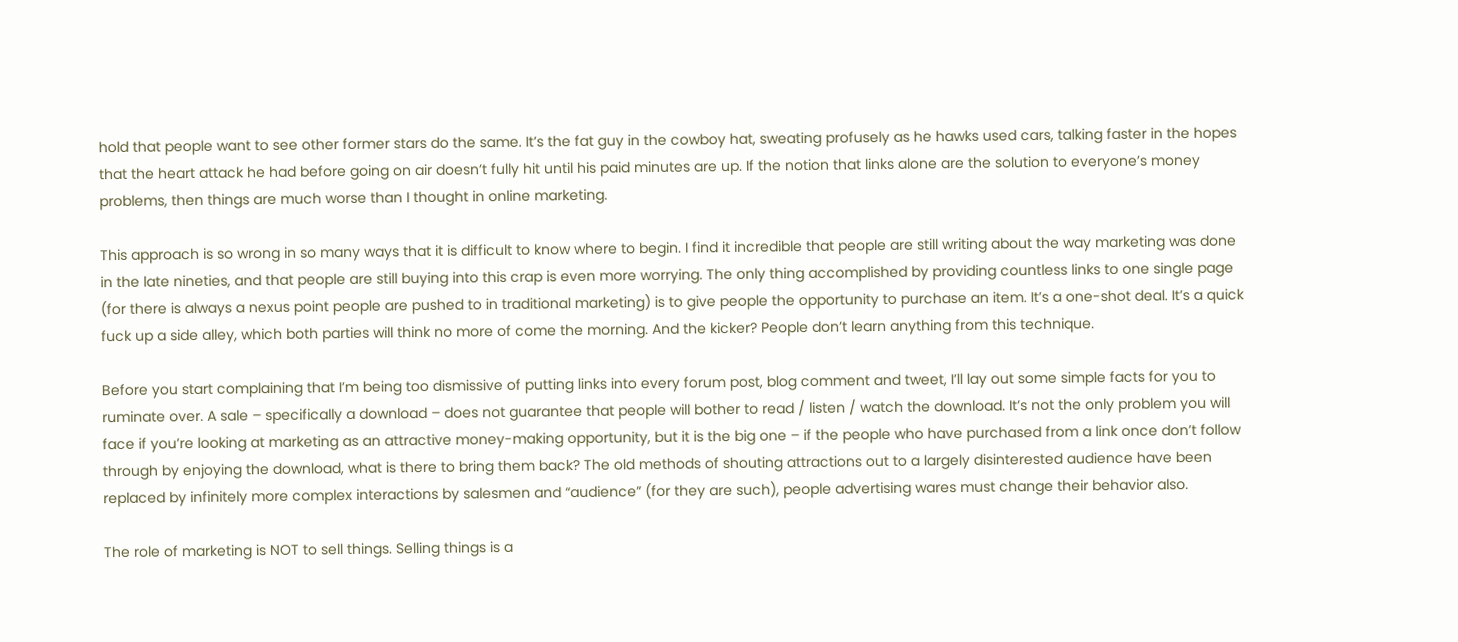hold that people want to see other former stars do the same. It’s the fat guy in the cowboy hat, sweating profusely as he hawks used cars, talking faster in the hopes that the heart attack he had before going on air doesn’t fully hit until his paid minutes are up. If the notion that links alone are the solution to everyone’s money problems, then things are much worse than I thought in online marketing.

This approach is so wrong in so many ways that it is difficult to know where to begin. I find it incredible that people are still writing about the way marketing was done in the late nineties, and that people are still buying into this crap is even more worrying. The only thing accomplished by providing countless links to one single page (for there is always a nexus point people are pushed to in traditional marketing) is to give people the opportunity to purchase an item. It’s a one-shot deal. It’s a quick fuck up a side alley, which both parties will think no more of come the morning. And the kicker? People don’t learn anything from this technique.

Before you start complaining that I’m being too dismissive of putting links into every forum post, blog comment and tweet, I’ll lay out some simple facts for you to ruminate over. A sale – specifically a download – does not guarantee that people will bother to read / listen / watch the download. It’s not the only problem you will face if you’re looking at marketing as an attractive money-making opportunity, but it is the big one – if the people who have purchased from a link once don’t follow through by enjoying the download, what is there to bring them back? The old methods of shouting attractions out to a largely disinterested audience have been replaced by infinitely more complex interactions by salesmen and “audience” (for they are such), people advertising wares must change their behavior also.

The role of marketing is NOT to sell things. Selling things is a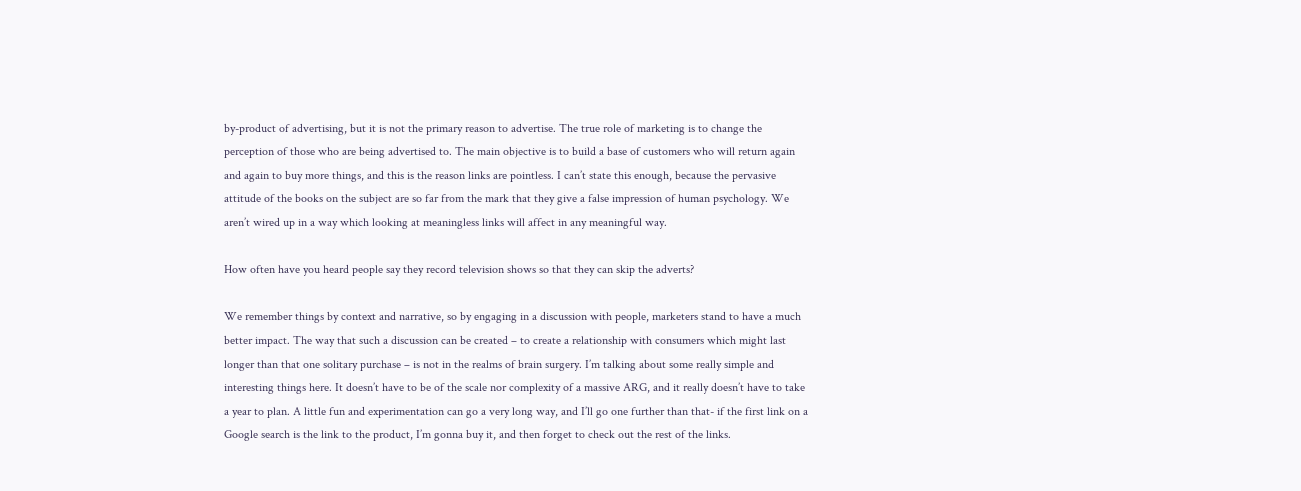by-product of advertising, but it is not the primary reason to advertise. The true role of marketing is to change the perception of those who are being advertised to. The main objective is to build a base of customers who will return again and again to buy more things, and this is the reason links are pointless. I can’t state this enough, because the pervasive attitude of the books on the subject are so far from the mark that they give a false impression of human psychology. We aren’t wired up in a way which looking at meaningless links will affect in any meaningful way.

How often have you heard people say they record television shows so that they can skip the adverts?

We remember things by context and narrative, so by engaging in a discussion with people, marketers stand to have a much better impact. The way that such a discussion can be created – to create a relationship with consumers which might last longer than that one solitary purchase – is not in the realms of brain surgery. I’m talking about some really simple and interesting things here. It doesn’t have to be of the scale nor complexity of a massive ARG, and it really doesn’t have to take a year to plan. A little fun and experimentation can go a very long way, and I’ll go one further than that- if the first link on a Google search is the link to the product, I’m gonna buy it, and then forget to check out the rest of the links.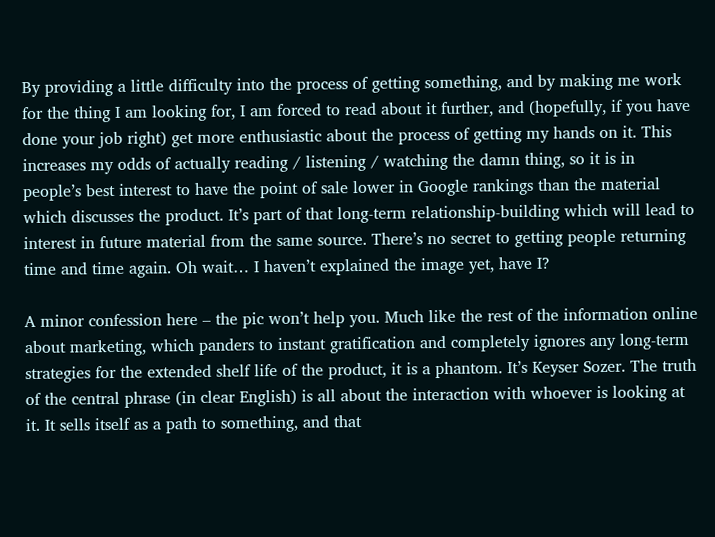By providing a little difficulty into the process of getting something, and by making me work for the thing I am looking for, I am forced to read about it further, and (hopefully, if you have done your job right) get more enthusiastic about the process of getting my hands on it. This increases my odds of actually reading / listening / watching the damn thing, so it is in people’s best interest to have the point of sale lower in Google rankings than the material which discusses the product. It’s part of that long-term relationship-building which will lead to interest in future material from the same source. There’s no secret to getting people returning time and time again. Oh wait… I haven’t explained the image yet, have I?

A minor confession here – the pic won’t help you. Much like the rest of the information online about marketing, which panders to instant gratification and completely ignores any long-term strategies for the extended shelf life of the product, it is a phantom. It’s Keyser Sozer. The truth of the central phrase (in clear English) is all about the interaction with whoever is looking at it. It sells itself as a path to something, and that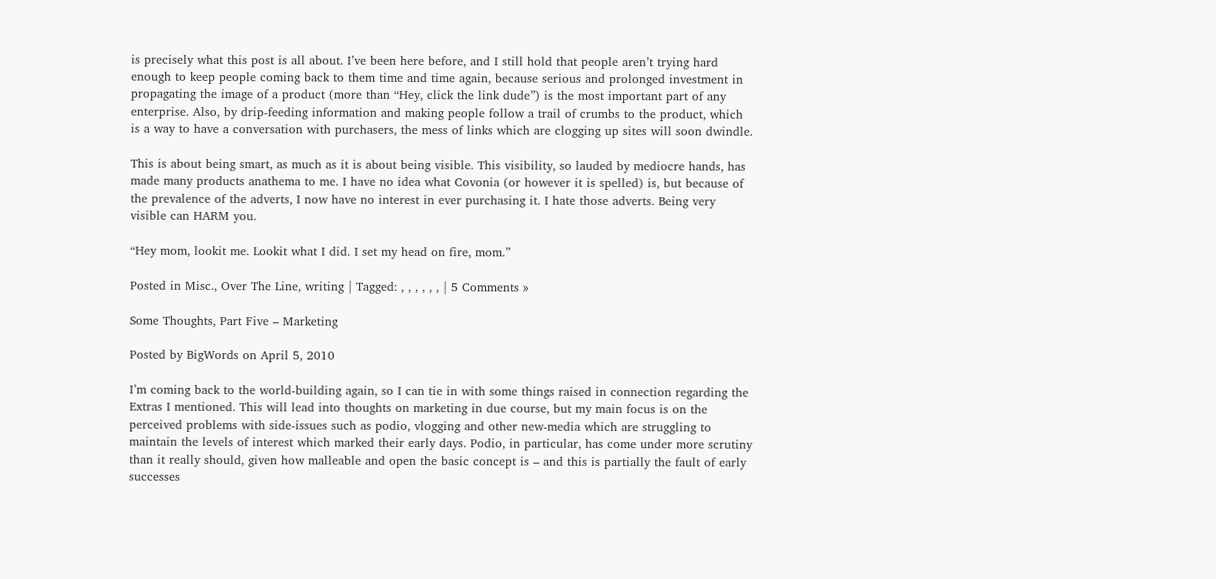is precisely what this post is all about. I’ve been here before, and I still hold that people aren’t trying hard enough to keep people coming back to them time and time again, because serious and prolonged investment in propagating the image of a product (more than “Hey, click the link dude”) is the most important part of any enterprise. Also, by drip-feeding information and making people follow a trail of crumbs to the product, which is a way to have a conversation with purchasers, the mess of links which are clogging up sites will soon dwindle.

This is about being smart, as much as it is about being visible. This visibility, so lauded by mediocre hands, has made many products anathema to me. I have no idea what Covonia (or however it is spelled) is, but because of the prevalence of the adverts, I now have no interest in ever purchasing it. I hate those adverts. Being very visible can HARM you.

“Hey mom, lookit me. Lookit what I did. I set my head on fire, mom.”

Posted in Misc., Over The Line, writing | Tagged: , , , , , , | 5 Comments »

Some Thoughts, Part Five – Marketing

Posted by BigWords on April 5, 2010

I’m coming back to the world-building again, so I can tie in with some things raised in connection regarding the Extras I mentioned. This will lead into thoughts on marketing in due course, but my main focus is on the perceived problems with side-issues such as podio, vlogging and other new-media which are struggling to maintain the levels of interest which marked their early days. Podio, in particular, has come under more scrutiny than it really should, given how malleable and open the basic concept is – and this is partially the fault of early successes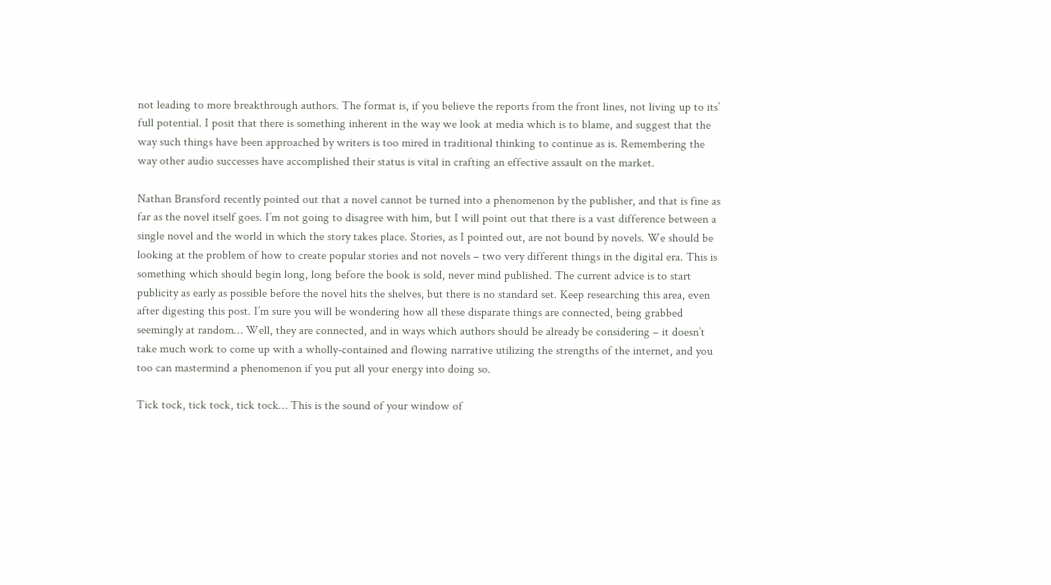not leading to more breakthrough authors. The format is, if you believe the reports from the front lines, not living up to its’ full potential. I posit that there is something inherent in the way we look at media which is to blame, and suggest that the way such things have been approached by writers is too mired in traditional thinking to continue as is. Remembering the way other audio successes have accomplished their status is vital in crafting an effective assault on the market.

Nathan Bransford recently pointed out that a novel cannot be turned into a phenomenon by the publisher, and that is fine as far as the novel itself goes. I’m not going to disagree with him, but I will point out that there is a vast difference between a single novel and the world in which the story takes place. Stories, as I pointed out, are not bound by novels. We should be looking at the problem of how to create popular stories and not novels – two very different things in the digital era. This is something which should begin long, long before the book is sold, never mind published. The current advice is to start publicity as early as possible before the novel hits the shelves, but there is no standard set. Keep researching this area, even after digesting this post. I’m sure you will be wondering how all these disparate things are connected, being grabbed seemingly at random… Well, they are connected, and in ways which authors should be already be considering – it doesn’t take much work to come up with a wholly-contained and flowing narrative utilizing the strengths of the internet, and you too can mastermind a phenomenon if you put all your energy into doing so.

Tick tock, tick tock, tick tock… This is the sound of your window of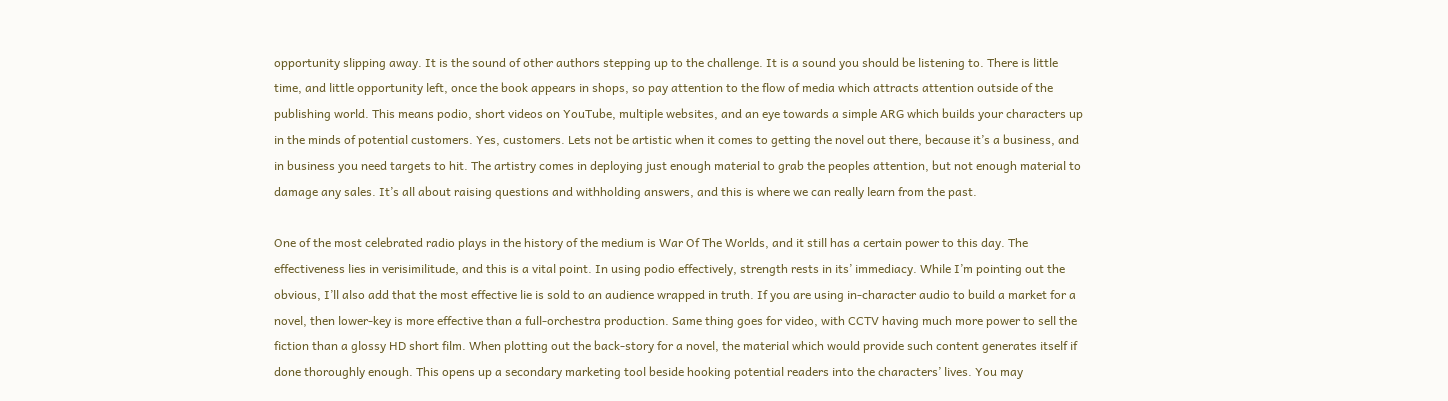opportunity slipping away. It is the sound of other authors stepping up to the challenge. It is a sound you should be listening to. There is little time, and little opportunity left, once the book appears in shops, so pay attention to the flow of media which attracts attention outside of the publishing world. This means podio, short videos on YouTube, multiple websites, and an eye towards a simple ARG which builds your characters up in the minds of potential customers. Yes, customers. Lets not be artistic when it comes to getting the novel out there, because it’s a business, and in business you need targets to hit. The artistry comes in deploying just enough material to grab the peoples attention, but not enough material to damage any sales. It’s all about raising questions and withholding answers, and this is where we can really learn from the past.

One of the most celebrated radio plays in the history of the medium is War Of The Worlds, and it still has a certain power to this day. The effectiveness lies in verisimilitude, and this is a vital point. In using podio effectively, strength rests in its’ immediacy. While I’m pointing out the obvious, I’ll also add that the most effective lie is sold to an audience wrapped in truth. If you are using in-character audio to build a market for a novel, then lower-key is more effective than a full-orchestra production. Same thing goes for video, with CCTV having much more power to sell the fiction than a glossy HD short film. When plotting out the back-story for a novel, the material which would provide such content generates itself if done thoroughly enough. This opens up a secondary marketing tool beside hooking potential readers into the characters’ lives. You may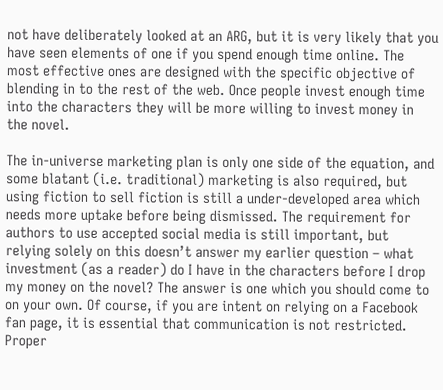not have deliberately looked at an ARG, but it is very likely that you have seen elements of one if you spend enough time online. The most effective ones are designed with the specific objective of blending in to the rest of the web. Once people invest enough time into the characters they will be more willing to invest money in the novel.

The in-universe marketing plan is only one side of the equation, and some blatant (i.e. traditional) marketing is also required, but using fiction to sell fiction is still a under-developed area which needs more uptake before being dismissed. The requirement for authors to use accepted social media is still important, but relying solely on this doesn’t answer my earlier question – what investment (as a reader) do I have in the characters before I drop my money on the novel? The answer is one which you should come to on your own. Of course, if you are intent on relying on a Facebook fan page, it is essential that communication is not restricted. Proper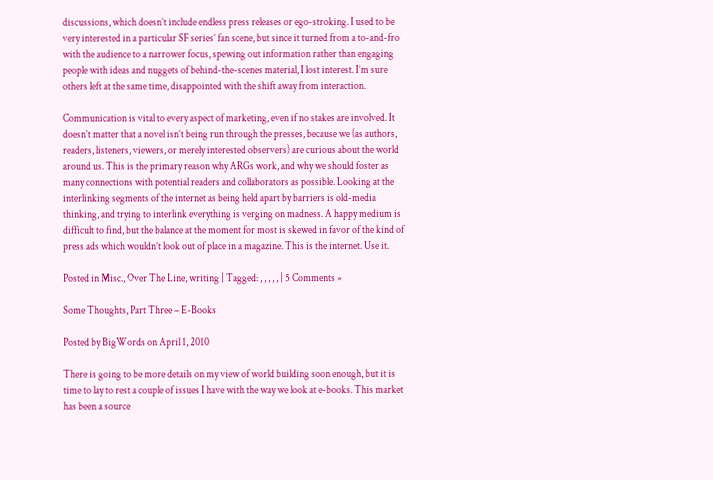discussions, which doesn’t include endless press releases or ego-stroking. I used to be very interested in a particular SF series’ fan scene, but since it turned from a to-and-fro with the audience to a narrower focus, spewing out information rather than engaging people with ideas and nuggets of behind-the-scenes material, I lost interest. I’m sure others left at the same time, disappointed with the shift away from interaction.

Communication is vital to every aspect of marketing, even if no stakes are involved. It doesn’t matter that a novel isn’t being run through the presses, because we (as authors, readers, listeners, viewers, or merely interested observers) are curious about the world around us. This is the primary reason why ARGs work, and why we should foster as many connections with potential readers and collaborators as possible. Looking at the interlinking segments of the internet as being held apart by barriers is old-media thinking, and trying to interlink everything is verging on madness. A happy medium is difficult to find, but the balance at the moment for most is skewed in favor of the kind of press ads which wouldn’t look out of place in a magazine. This is the internet. Use it.

Posted in Misc., Over The Line, writing | Tagged: , , , , , | 5 Comments »

Some Thoughts, Part Three – E-Books

Posted by BigWords on April 1, 2010

There is going to be more details on my view of world building soon enough, but it is time to lay to rest a couple of issues I have with the way we look at e-books. This market has been a source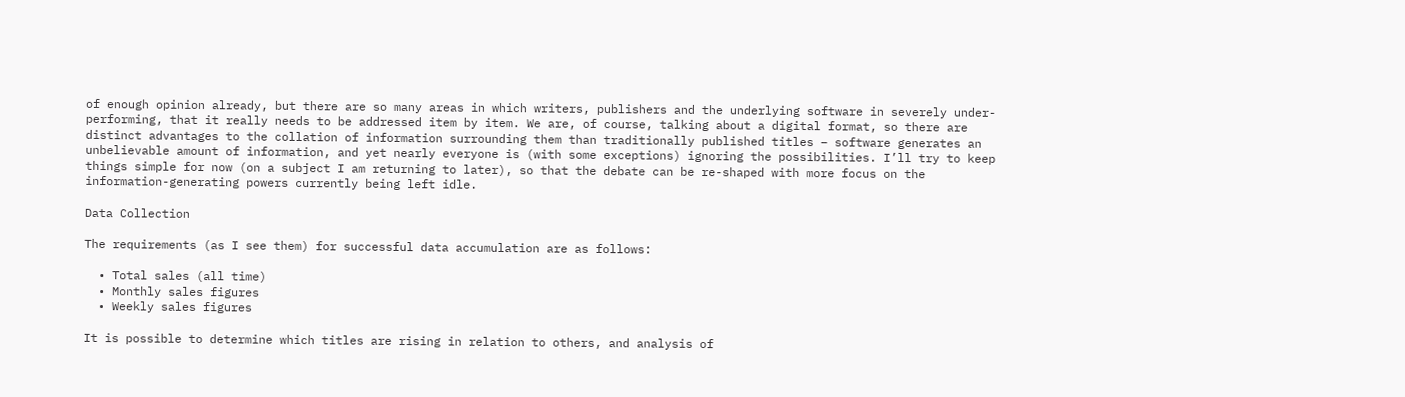of enough opinion already, but there are so many areas in which writers, publishers and the underlying software in severely under-performing, that it really needs to be addressed item by item. We are, of course, talking about a digital format, so there are distinct advantages to the collation of information surrounding them than traditionally published titles – software generates an unbelievable amount of information, and yet nearly everyone is (with some exceptions) ignoring the possibilities. I’ll try to keep things simple for now (on a subject I am returning to later), so that the debate can be re-shaped with more focus on the information-generating powers currently being left idle.

Data Collection

The requirements (as I see them) for successful data accumulation are as follows:

  • Total sales (all time)
  • Monthly sales figures
  • Weekly sales figures

It is possible to determine which titles are rising in relation to others, and analysis of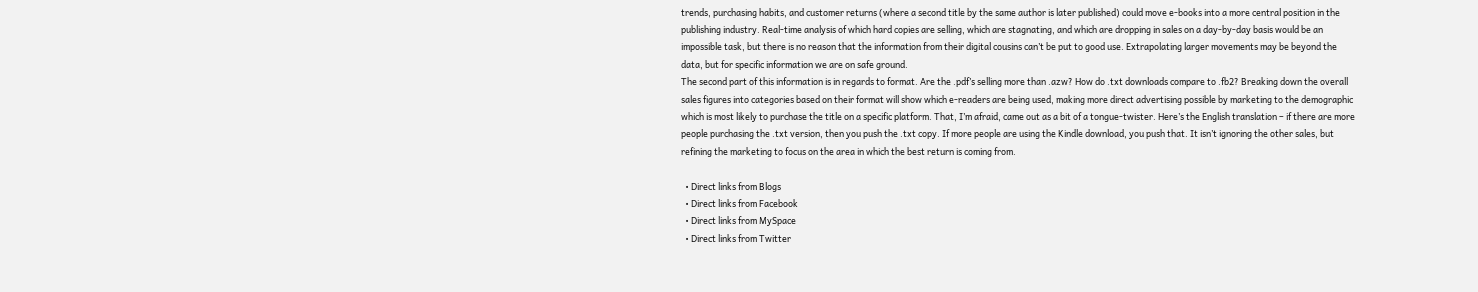trends, purchasing habits, and customer returns (where a second title by the same author is later published) could move e-books into a more central position in the publishing industry. Real-time analysis of which hard copies are selling, which are stagnating, and which are dropping in sales on a day-by-day basis would be an impossible task, but there is no reason that the information from their digital cousins can’t be put to good use. Extrapolating larger movements may be beyond the data, but for specific information we are on safe ground.
The second part of this information is in regards to format. Are the .pdf’s selling more than .azw? How do .txt downloads compare to .fb2? Breaking down the overall sales figures into categories based on their format will show which e-readers are being used, making more direct advertising possible by marketing to the demographic which is most likely to purchase the title on a specific platform. That, I’m afraid, came out as a bit of a tongue-twister. Here’s the English translation – if there are more people purchasing the .txt version, then you push the .txt copy. If more people are using the Kindle download, you push that. It isn’t ignoring the other sales, but refining the marketing to focus on the area in which the best return is coming from.

  • Direct links from Blogs
  • Direct links from Facebook
  • Direct links from MySpace
  • Direct links from Twitter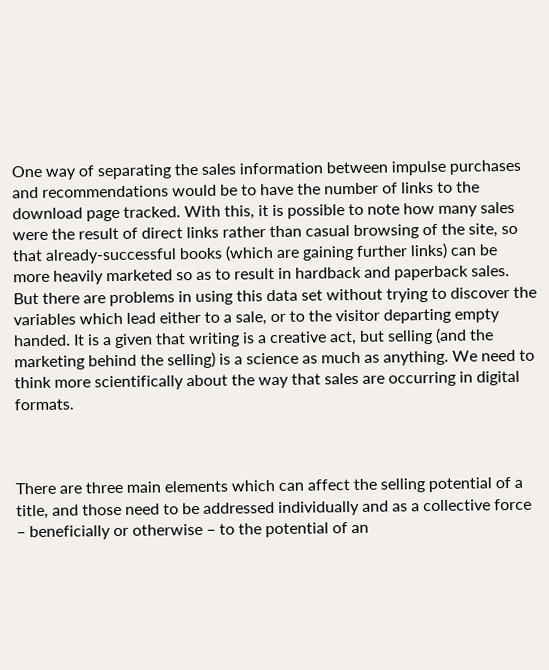One way of separating the sales information between impulse purchases and recommendations would be to have the number of links to the download page tracked. With this, it is possible to note how many sales were the result of direct links rather than casual browsing of the site, so that already-successful books (which are gaining further links) can be more heavily marketed so as to result in hardback and paperback sales. But there are problems in using this data set without trying to discover the variables which lead either to a sale, or to the visitor departing empty handed. It is a given that writing is a creative act, but selling (and the marketing behind the selling) is a science as much as anything. We need to think more scientifically about the way that sales are occurring in digital formats.



There are three main elements which can affect the selling potential of a title, and those need to be addressed individually and as a collective force – beneficially or otherwise – to the potential of an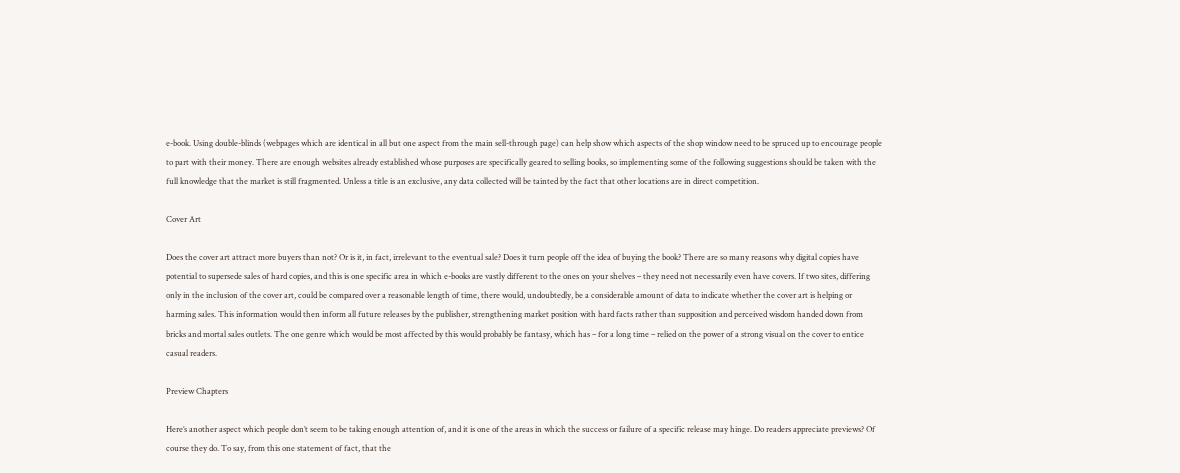e-book. Using double-blinds (webpages which are identical in all but one aspect from the main sell-through page) can help show which aspects of the shop window need to be spruced up to encourage people to part with their money. There are enough websites already established whose purposes are specifically geared to selling books, so implementing some of the following suggestions should be taken with the full knowledge that the market is still fragmented. Unless a title is an exclusive, any data collected will be tainted by the fact that other locations are in direct competition.

Cover Art

Does the cover art attract more buyers than not? Or is it, in fact, irrelevant to the eventual sale? Does it turn people off the idea of buying the book? There are so many reasons why digital copies have potential to supersede sales of hard copies, and this is one specific area in which e-books are vastly different to the ones on your shelves – they need not necessarily even have covers. If two sites, differing only in the inclusion of the cover art, could be compared over a reasonable length of time, there would, undoubtedly, be a considerable amount of data to indicate whether the cover art is helping or harming sales. This information would then inform all future releases by the publisher, strengthening market position with hard facts rather than supposition and perceived wisdom handed down from bricks and mortal sales outlets. The one genre which would be most affected by this would probably be fantasy, which has – for a long time – relied on the power of a strong visual on the cover to entice casual readers.

Preview Chapters

Here’s another aspect which people don’t seem to be taking enough attention of, and it is one of the areas in which the success or failure of a specific release may hinge. Do readers appreciate previews? Of course they do. To say, from this one statement of fact, that the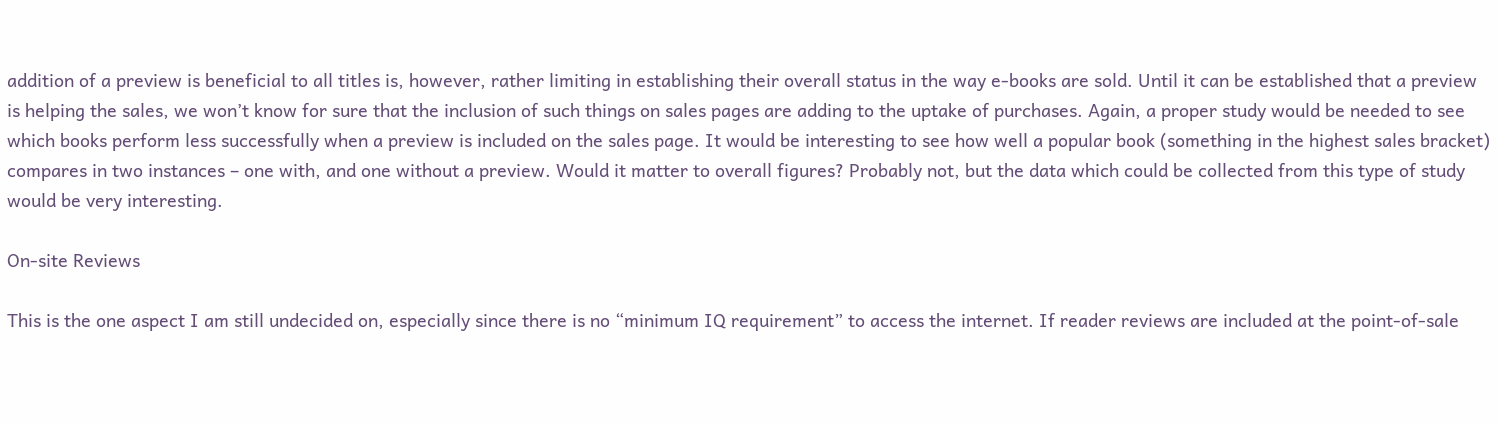addition of a preview is beneficial to all titles is, however, rather limiting in establishing their overall status in the way e-books are sold. Until it can be established that a preview is helping the sales, we won’t know for sure that the inclusion of such things on sales pages are adding to the uptake of purchases. Again, a proper study would be needed to see which books perform less successfully when a preview is included on the sales page. It would be interesting to see how well a popular book (something in the highest sales bracket) compares in two instances – one with, and one without a preview. Would it matter to overall figures? Probably not, but the data which could be collected from this type of study would be very interesting.

On-site Reviews

This is the one aspect I am still undecided on, especially since there is no “minimum IQ requirement” to access the internet. If reader reviews are included at the point-of-sale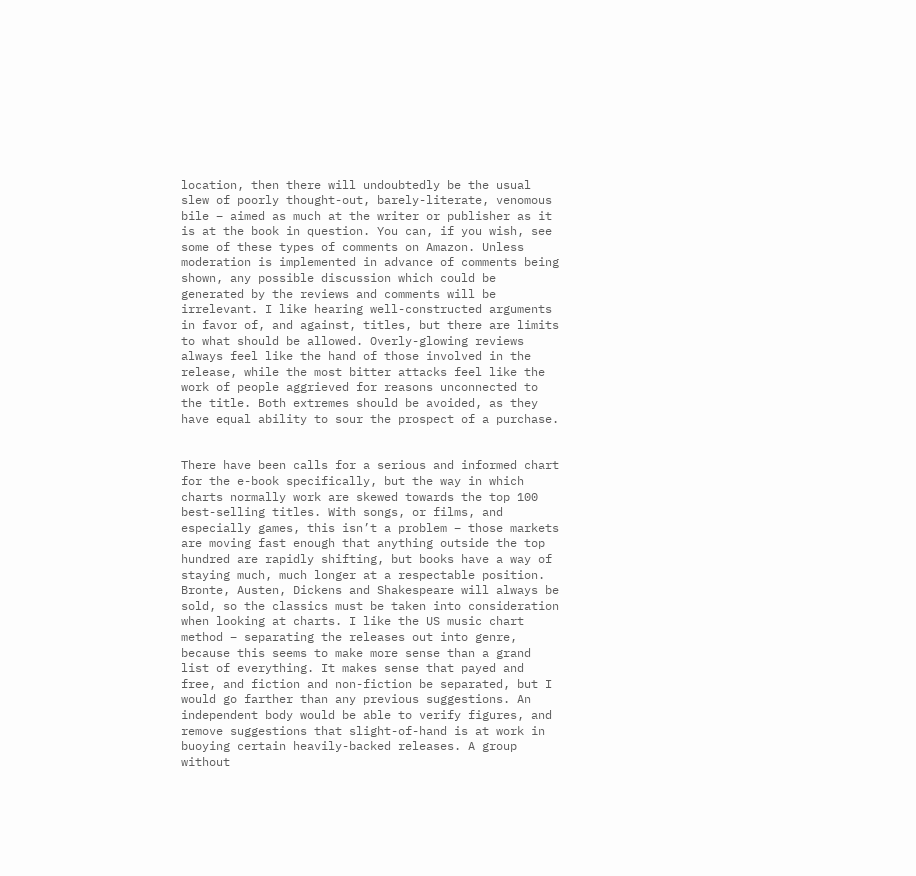location, then there will undoubtedly be the usual slew of poorly thought-out, barely-literate, venomous bile – aimed as much at the writer or publisher as it is at the book in question. You can, if you wish, see some of these types of comments on Amazon. Unless moderation is implemented in advance of comments being shown, any possible discussion which could be generated by the reviews and comments will be irrelevant. I like hearing well-constructed arguments in favor of, and against, titles, but there are limits to what should be allowed. Overly-glowing reviews always feel like the hand of those involved in the release, while the most bitter attacks feel like the work of people aggrieved for reasons unconnected to the title. Both extremes should be avoided, as they have equal ability to sour the prospect of a purchase.


There have been calls for a serious and informed chart for the e-book specifically, but the way in which charts normally work are skewed towards the top 100 best-selling titles. With songs, or films, and especially games, this isn’t a problem – those markets are moving fast enough that anything outside the top hundred are rapidly shifting, but books have a way of staying much, much longer at a respectable position. Bronte, Austen, Dickens and Shakespeare will always be sold, so the classics must be taken into consideration when looking at charts. I like the US music chart method – separating the releases out into genre, because this seems to make more sense than a grand list of everything. It makes sense that payed and free, and fiction and non-fiction be separated, but I would go farther than any previous suggestions. An independent body would be able to verify figures, and remove suggestions that slight-of-hand is at work in buoying certain heavily-backed releases. A group without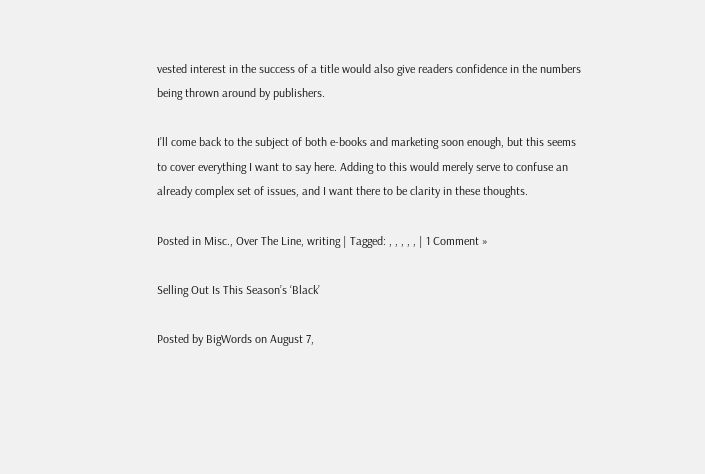vested interest in the success of a title would also give readers confidence in the numbers being thrown around by publishers.

I’ll come back to the subject of both e-books and marketing soon enough, but this seems to cover everything I want to say here. Adding to this would merely serve to confuse an already complex set of issues, and I want there to be clarity in these thoughts.

Posted in Misc., Over The Line, writing | Tagged: , , , , , | 1 Comment »

Selling Out Is This Season’s ‘Black’

Posted by BigWords on August 7,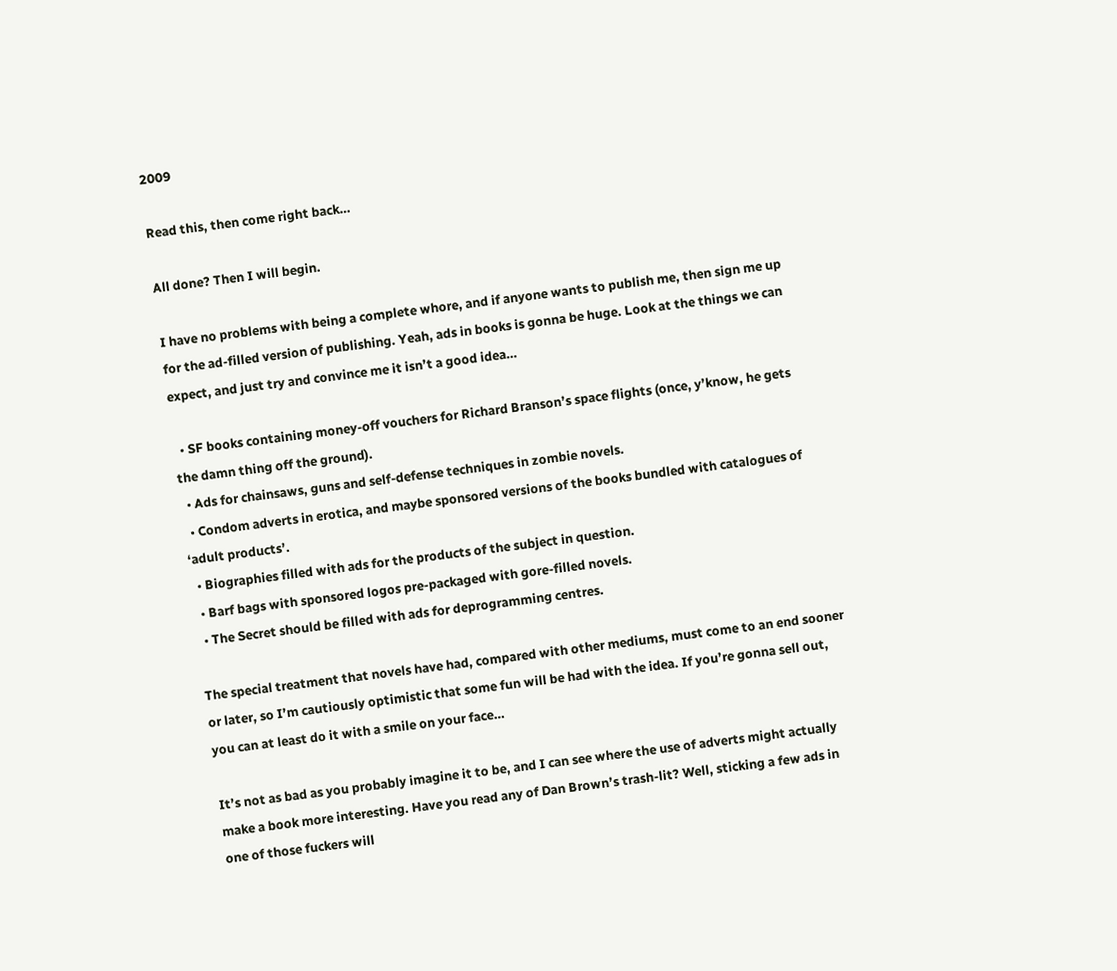2009

Read this, then come right back…

All done? Then I will begin.

I have no problems with being a complete whore, and if anyone wants to publish me, then sign me up for the ad-filled version of publishing. Yeah, ads in books is gonna be huge. Look at the things we can expect, and just try and convince me it isn’t a good idea…

  • SF books containing money-off vouchers for Richard Branson’s space flights (once, y’know, he gets the damn thing off the ground).
  • Ads for chainsaws, guns and self-defense techniques in zombie novels.
  • Condom adverts in erotica, and maybe sponsored versions of the books bundled with catalogues of ‘adult products’.
  • Biographies filled with ads for the products of the subject in question.
  • Barf bags with sponsored logos pre-packaged with gore-filled novels.
  • The Secret should be filled with ads for deprogramming centres.

The special treatment that novels have had, compared with other mediums, must come to an end sooner or later, so I’m cautiously optimistic that some fun will be had with the idea. If you’re gonna sell out, you can at least do it with a smile on your face…

It’s not as bad as you probably imagine it to be, and I can see where the use of adverts might actually make a book more interesting. Have you read any of Dan Brown’s trash-lit? Well, sticking a few ads in one of those fuckers will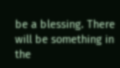be a blessing. There will be something in the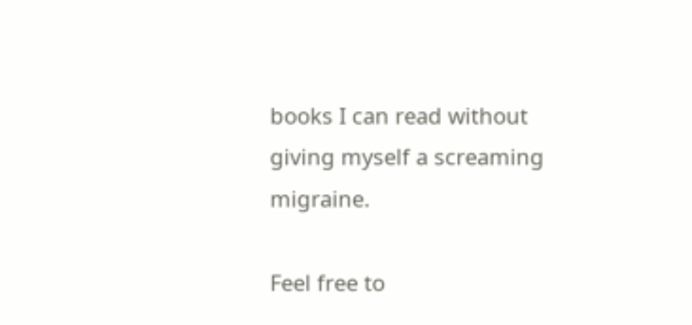books I can read without giving myself a screaming migraine.

Feel free to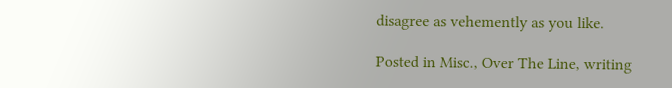disagree as vehemently as you like.

Posted in Misc., Over The Line, writing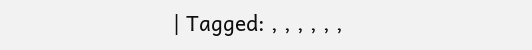| Tagged: , , , , , ,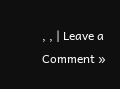, , | Leave a Comment »